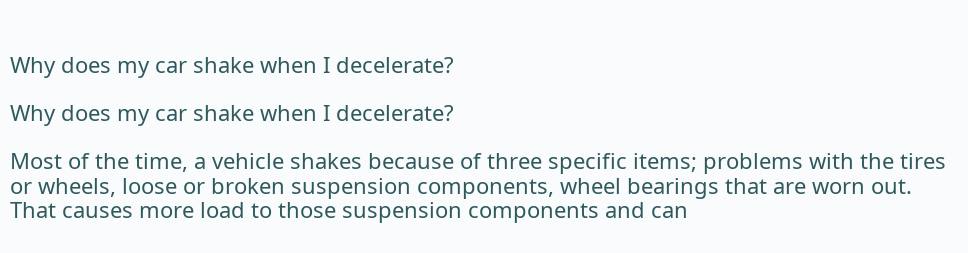Why does my car shake when I decelerate?

Why does my car shake when I decelerate?

Most of the time, a vehicle shakes because of three specific items; problems with the tires or wheels, loose or broken suspension components, wheel bearings that are worn out. That causes more load to those suspension components and can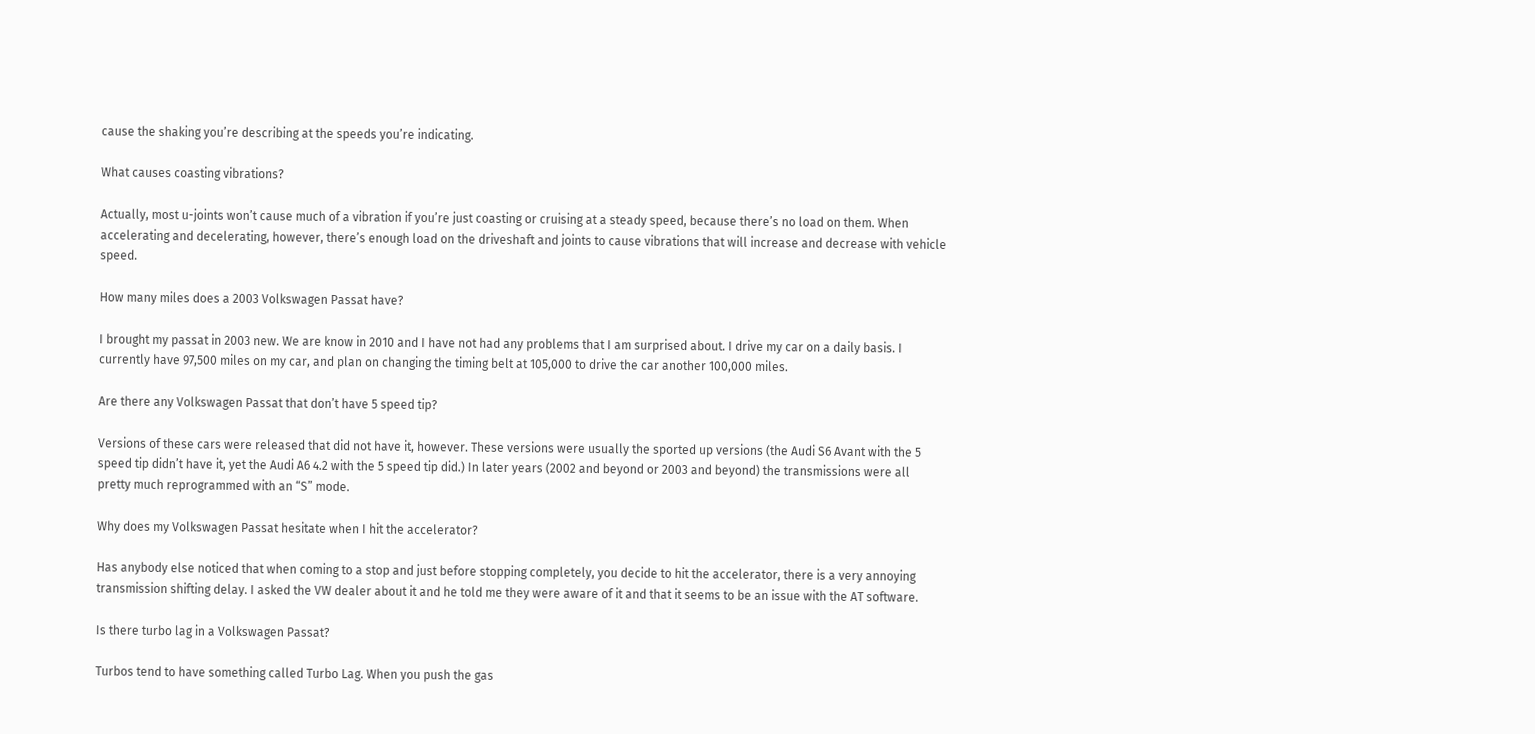cause the shaking you’re describing at the speeds you’re indicating.

What causes coasting vibrations?

Actually, most u-joints won’t cause much of a vibration if you’re just coasting or cruising at a steady speed, because there’s no load on them. When accelerating and decelerating, however, there’s enough load on the driveshaft and joints to cause vibrations that will increase and decrease with vehicle speed.

How many miles does a 2003 Volkswagen Passat have?

I brought my passat in 2003 new. We are know in 2010 and I have not had any problems that I am surprised about. I drive my car on a daily basis. I currently have 97,500 miles on my car, and plan on changing the timing belt at 105,000 to drive the car another 100,000 miles.

Are there any Volkswagen Passat that don’t have 5 speed tip?

Versions of these cars were released that did not have it, however. These versions were usually the sported up versions (the Audi S6 Avant with the 5 speed tip didn’t have it, yet the Audi A6 4.2 with the 5 speed tip did.) In later years (2002 and beyond or 2003 and beyond) the transmissions were all pretty much reprogrammed with an “S” mode.

Why does my Volkswagen Passat hesitate when I hit the accelerator?

Has anybody else noticed that when coming to a stop and just before stopping completely, you decide to hit the accelerator, there is a very annoying transmission shifting delay. I asked the VW dealer about it and he told me they were aware of it and that it seems to be an issue with the AT software.

Is there turbo lag in a Volkswagen Passat?

Turbos tend to have something called Turbo Lag. When you push the gas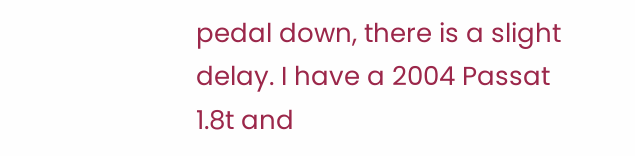pedal down, there is a slight delay. I have a 2004 Passat 1.8t and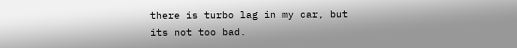there is turbo lag in my car, but its not too bad.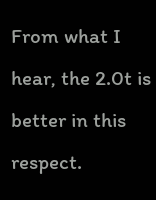From what I hear, the 2.0t is better in this respect.